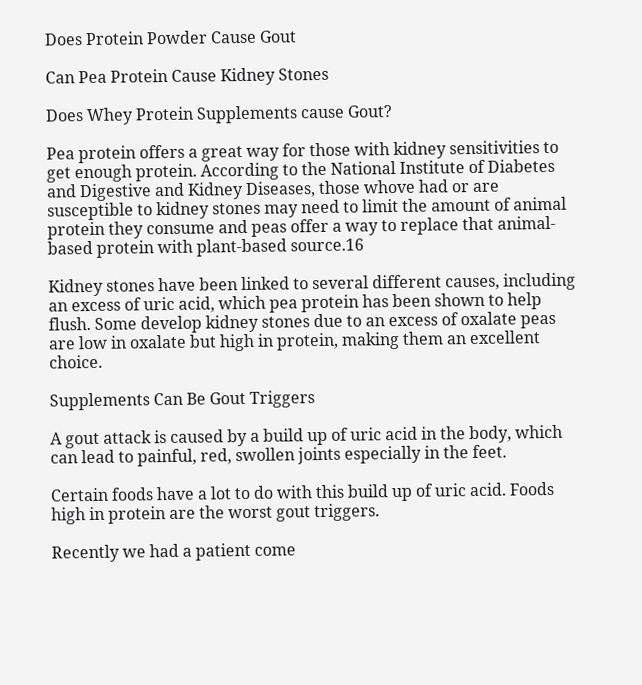Does Protein Powder Cause Gout

Can Pea Protein Cause Kidney Stones

Does Whey Protein Supplements cause Gout?

Pea protein offers a great way for those with kidney sensitivities to get enough protein. According to the National Institute of Diabetes and Digestive and Kidney Diseases, those whove had or are susceptible to kidney stones may need to limit the amount of animal protein they consume and peas offer a way to replace that animal-based protein with plant-based source.16

Kidney stones have been linked to several different causes, including an excess of uric acid, which pea protein has been shown to help flush. Some develop kidney stones due to an excess of oxalate peas are low in oxalate but high in protein, making them an excellent choice.

Supplements Can Be Gout Triggers

A gout attack is caused by a build up of uric acid in the body, which can lead to painful, red, swollen joints especially in the feet.

Certain foods have a lot to do with this build up of uric acid. Foods high in protein are the worst gout triggers.

Recently we had a patient come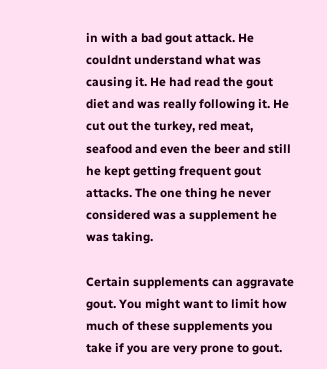in with a bad gout attack. He couldnt understand what was causing it. He had read the gout diet and was really following it. He cut out the turkey, red meat, seafood and even the beer and still he kept getting frequent gout attacks. The one thing he never considered was a supplement he was taking.

Certain supplements can aggravate gout. You might want to limit how much of these supplements you take if you are very prone to gout.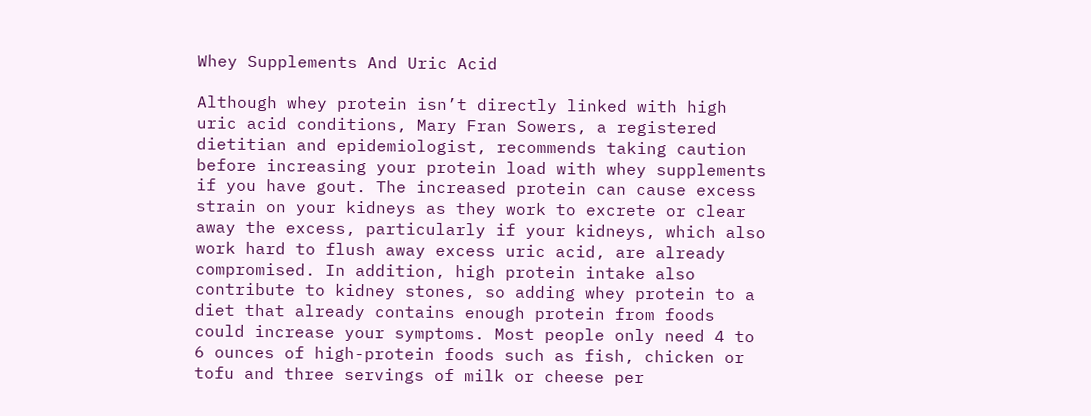Whey Supplements And Uric Acid

Although whey protein isn’t directly linked with high uric acid conditions, Mary Fran Sowers, a registered dietitian and epidemiologist, recommends taking caution before increasing your protein load with whey supplements if you have gout. The increased protein can cause excess strain on your kidneys as they work to excrete or clear away the excess, particularly if your kidneys, which also work hard to flush away excess uric acid, are already compromised. In addition, high protein intake also contribute to kidney stones, so adding whey protein to a diet that already contains enough protein from foods could increase your symptoms. Most people only need 4 to 6 ounces of high-protein foods such as fish, chicken or tofu and three servings of milk or cheese per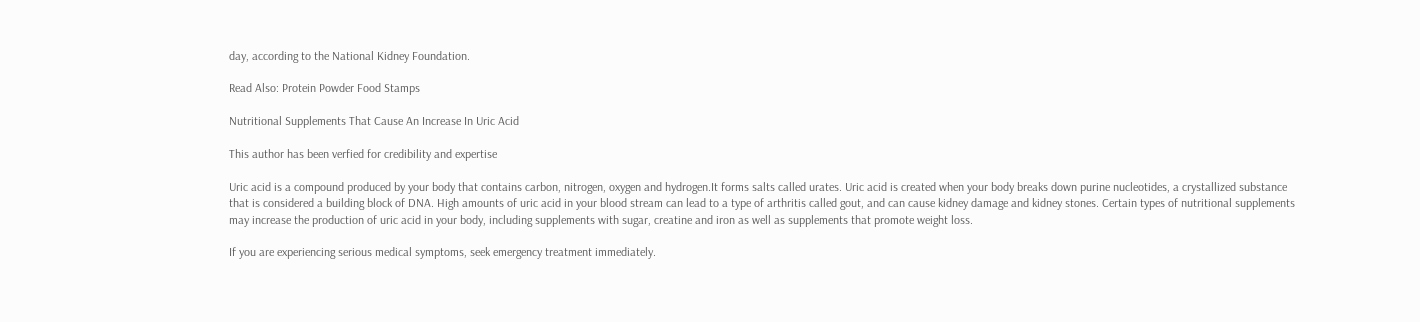day, according to the National Kidney Foundation.

Read Also: Protein Powder Food Stamps

Nutritional Supplements That Cause An Increase In Uric Acid

This author has been verfied for credibility and expertise

Uric acid is a compound produced by your body that contains carbon, nitrogen, oxygen and hydrogen.It forms salts called urates. Uric acid is created when your body breaks down purine nucleotides, a crystallized substance that is considered a building block of DNA. High amounts of uric acid in your blood stream can lead to a type of arthritis called gout, and can cause kidney damage and kidney stones. Certain types of nutritional supplements may increase the production of uric acid in your body, including supplements with sugar, creatine and iron as well as supplements that promote weight loss.

If you are experiencing serious medical symptoms, seek emergency treatment immediately.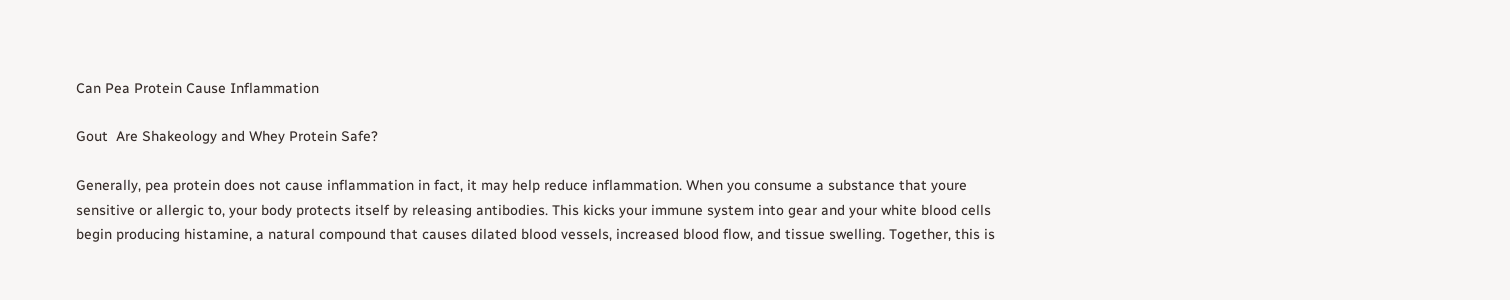Can Pea Protein Cause Inflammation

Gout  Are Shakeology and Whey Protein Safe?

Generally, pea protein does not cause inflammation in fact, it may help reduce inflammation. When you consume a substance that youre sensitive or allergic to, your body protects itself by releasing antibodies. This kicks your immune system into gear and your white blood cells begin producing histamine, a natural compound that causes dilated blood vessels, increased blood flow, and tissue swelling. Together, this is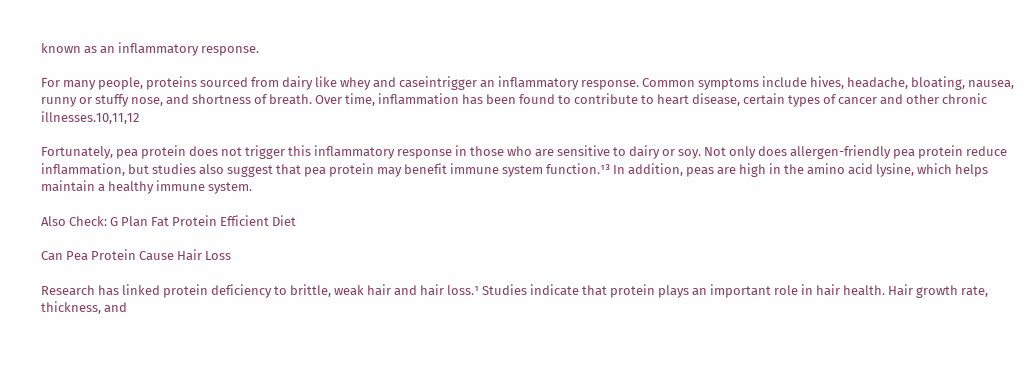known as an inflammatory response.

For many people, proteins sourced from dairy like whey and caseintrigger an inflammatory response. Common symptoms include hives, headache, bloating, nausea, runny or stuffy nose, and shortness of breath. Over time, inflammation has been found to contribute to heart disease, certain types of cancer and other chronic illnesses.10,11,12

Fortunately, pea protein does not trigger this inflammatory response in those who are sensitive to dairy or soy. Not only does allergen-friendly pea protein reduce inflammation, but studies also suggest that pea protein may benefit immune system function.¹³ In addition, peas are high in the amino acid lysine, which helps maintain a healthy immune system.

Also Check: G Plan Fat Protein Efficient Diet

Can Pea Protein Cause Hair Loss

Research has linked protein deficiency to brittle, weak hair and hair loss.¹ Studies indicate that protein plays an important role in hair health. Hair growth rate, thickness, and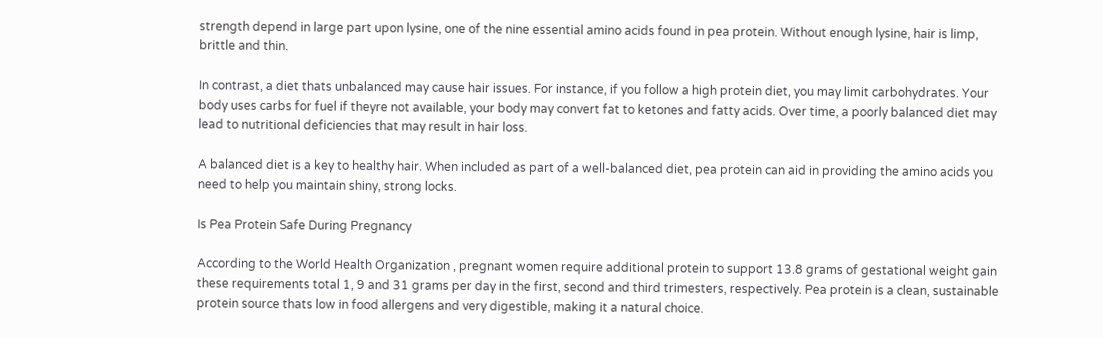strength depend in large part upon lysine, one of the nine essential amino acids found in pea protein. Without enough lysine, hair is limp, brittle and thin.

In contrast, a diet thats unbalanced may cause hair issues. For instance, if you follow a high protein diet, you may limit carbohydrates. Your body uses carbs for fuel if theyre not available, your body may convert fat to ketones and fatty acids. Over time, a poorly balanced diet may lead to nutritional deficiencies that may result in hair loss.

A balanced diet is a key to healthy hair. When included as part of a well-balanced diet, pea protein can aid in providing the amino acids you need to help you maintain shiny, strong locks.

Is Pea Protein Safe During Pregnancy

According to the World Health Organization , pregnant women require additional protein to support 13.8 grams of gestational weight gain these requirements total 1, 9 and 31 grams per day in the first, second and third trimesters, respectively. Pea protein is a clean, sustainable protein source thats low in food allergens and very digestible, making it a natural choice.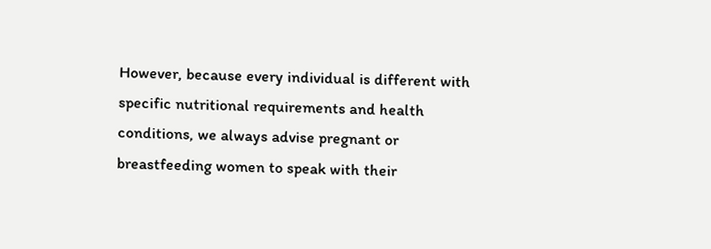However, because every individual is different with specific nutritional requirements and health conditions, we always advise pregnant or breastfeeding women to speak with their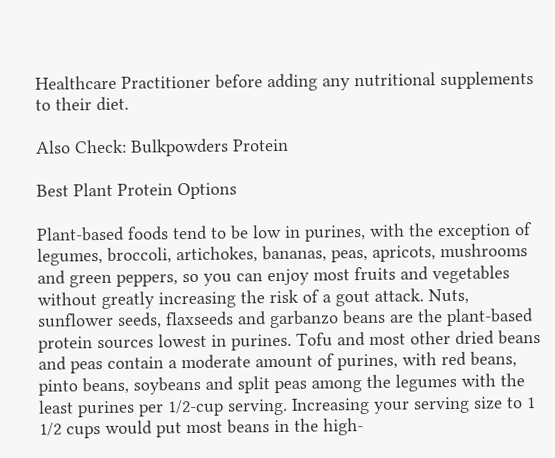Healthcare Practitioner before adding any nutritional supplements to their diet.

Also Check: Bulkpowders Protein

Best Plant Protein Options

Plant-based foods tend to be low in purines, with the exception of legumes, broccoli, artichokes, bananas, peas, apricots, mushrooms and green peppers, so you can enjoy most fruits and vegetables without greatly increasing the risk of a gout attack. Nuts, sunflower seeds, flaxseeds and garbanzo beans are the plant-based protein sources lowest in purines. Tofu and most other dried beans and peas contain a moderate amount of purines, with red beans, pinto beans, soybeans and split peas among the legumes with the least purines per 1/2-cup serving. Increasing your serving size to 1 1/2 cups would put most beans in the high-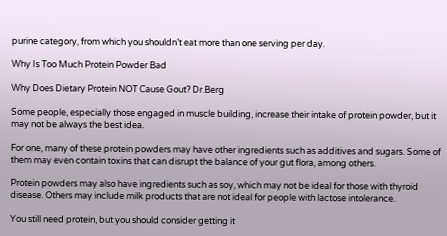purine category, from which you shouldn’t eat more than one serving per day.

Why Is Too Much Protein Powder Bad

Why Does Dietary Protein NOT Cause Gout? Dr.Berg

Some people, especially those engaged in muscle building, increase their intake of protein powder, but it may not be always the best idea.

For one, many of these protein powders may have other ingredients such as additives and sugars. Some of them may even contain toxins that can disrupt the balance of your gut flora, among others.

Protein powders may also have ingredients such as soy, which may not be ideal for those with thyroid disease. Others may include milk products that are not ideal for people with lactose intolerance.

You still need protein, but you should consider getting it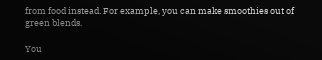from food instead. For example, you can make smoothies out of green blends.

You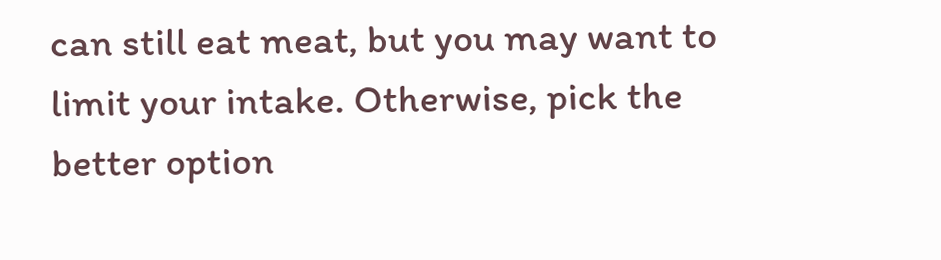can still eat meat, but you may want to limit your intake. Otherwise, pick the better option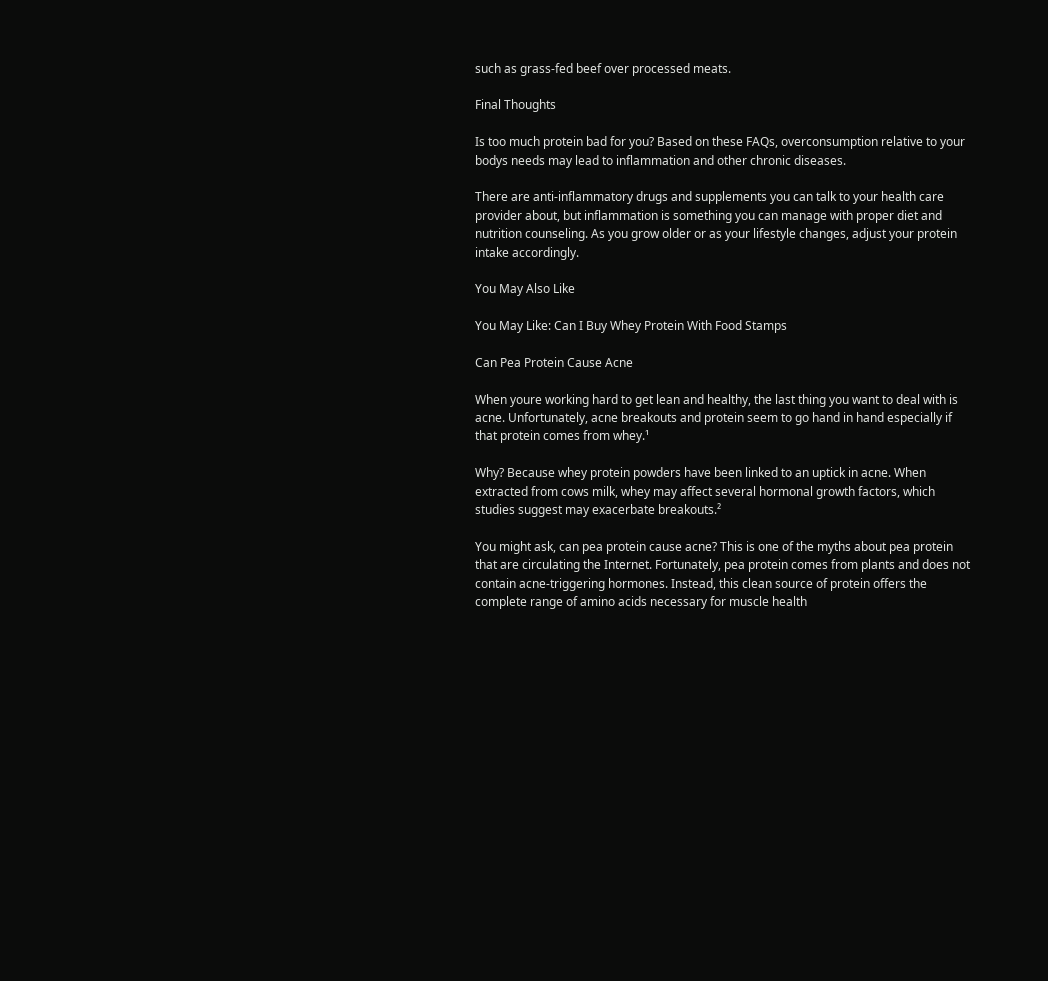such as grass-fed beef over processed meats.

Final Thoughts

Is too much protein bad for you? Based on these FAQs, overconsumption relative to your bodys needs may lead to inflammation and other chronic diseases.

There are anti-inflammatory drugs and supplements you can talk to your health care provider about, but inflammation is something you can manage with proper diet and nutrition counseling. As you grow older or as your lifestyle changes, adjust your protein intake accordingly.

You May Also Like

You May Like: Can I Buy Whey Protein With Food Stamps

Can Pea Protein Cause Acne

When youre working hard to get lean and healthy, the last thing you want to deal with is acne. Unfortunately, acne breakouts and protein seem to go hand in hand especially if that protein comes from whey.¹

Why? Because whey protein powders have been linked to an uptick in acne. When extracted from cows milk, whey may affect several hormonal growth factors, which studies suggest may exacerbate breakouts.²

You might ask, can pea protein cause acne? This is one of the myths about pea protein that are circulating the Internet. Fortunately, pea protein comes from plants and does not contain acne-triggering hormones. Instead, this clean source of protein offers the complete range of amino acids necessary for muscle health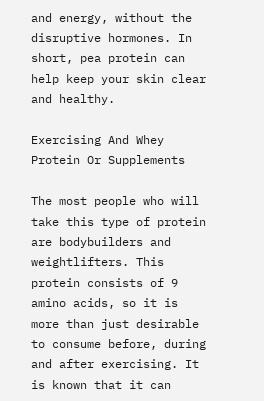and energy, without the disruptive hormones. In short, pea protein can help keep your skin clear and healthy.

Exercising And Whey Protein Or Supplements

The most people who will take this type of protein are bodybuilders and weightlifters. This protein consists of 9 amino acids, so it is more than just desirable to consume before, during and after exercising. It is known that it can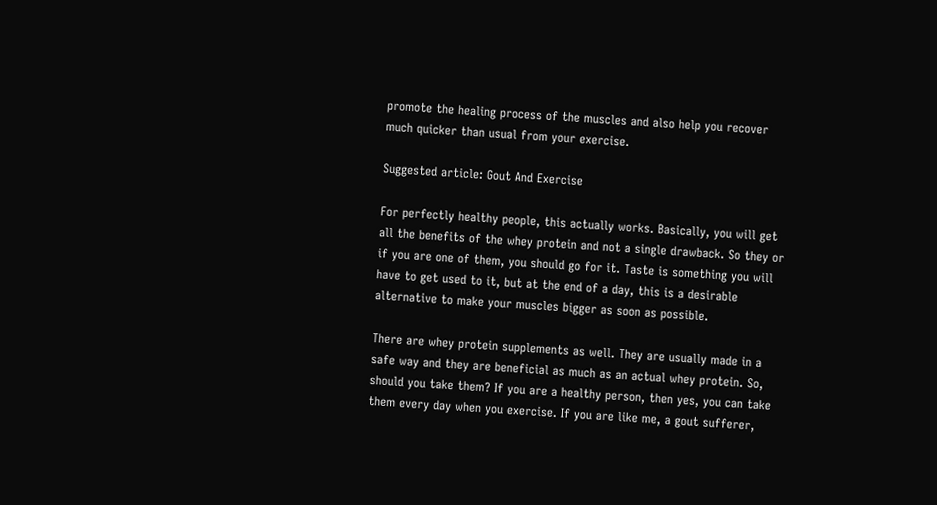promote the healing process of the muscles and also help you recover much quicker than usual from your exercise.

Suggested article: Gout And Exercise

For perfectly healthy people, this actually works. Basically, you will get all the benefits of the whey protein and not a single drawback. So they or if you are one of them, you should go for it. Taste is something you will have to get used to it, but at the end of a day, this is a desirable alternative to make your muscles bigger as soon as possible.

There are whey protein supplements as well. They are usually made in a safe way and they are beneficial as much as an actual whey protein. So, should you take them? If you are a healthy person, then yes, you can take them every day when you exercise. If you are like me, a gout sufferer,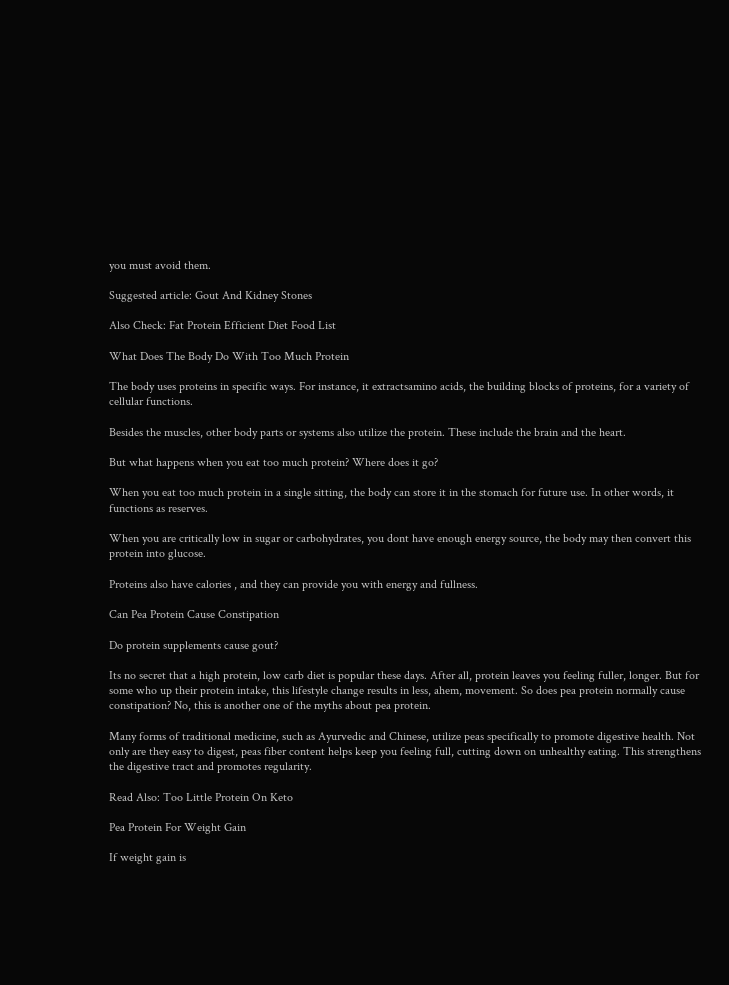you must avoid them.

Suggested article: Gout And Kidney Stones

Also Check: Fat Protein Efficient Diet Food List

What Does The Body Do With Too Much Protein

The body uses proteins in specific ways. For instance, it extractsamino acids, the building blocks of proteins, for a variety of cellular functions.

Besides the muscles, other body parts or systems also utilize the protein. These include the brain and the heart.

But what happens when you eat too much protein? Where does it go?

When you eat too much protein in a single sitting, the body can store it in the stomach for future use. In other words, it functions as reserves.

When you are critically low in sugar or carbohydrates, you dont have enough energy source, the body may then convert this protein into glucose.

Proteins also have calories , and they can provide you with energy and fullness.

Can Pea Protein Cause Constipation

Do protein supplements cause gout?

Its no secret that a high protein, low carb diet is popular these days. After all, protein leaves you feeling fuller, longer. But for some who up their protein intake, this lifestyle change results in less, ahem, movement. So does pea protein normally cause constipation? No, this is another one of the myths about pea protein.

Many forms of traditional medicine, such as Ayurvedic and Chinese, utilize peas specifically to promote digestive health. Not only are they easy to digest, peas fiber content helps keep you feeling full, cutting down on unhealthy eating. This strengthens the digestive tract and promotes regularity.

Read Also: Too Little Protein On Keto

Pea Protein For Weight Gain

If weight gain is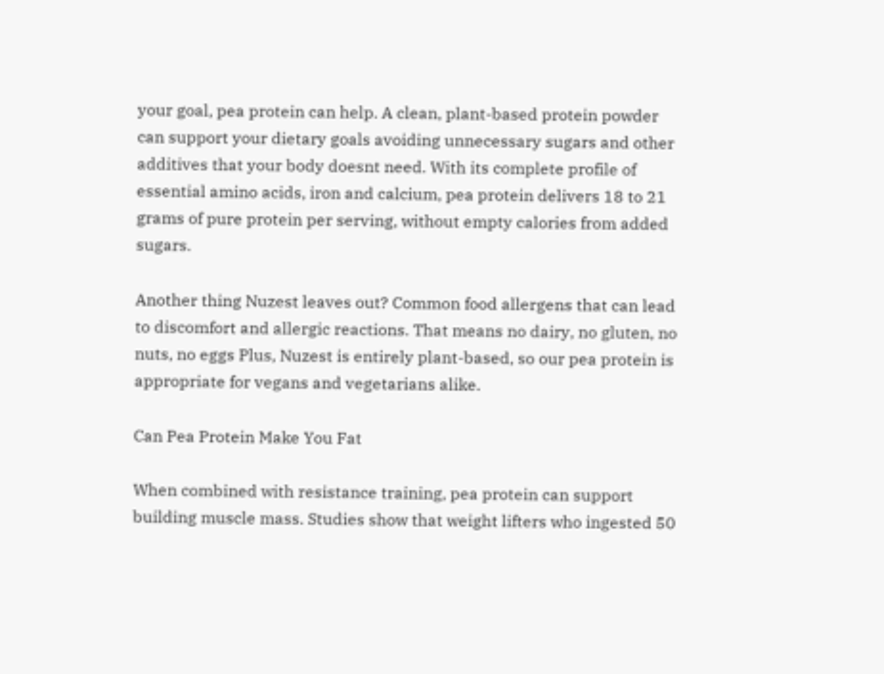your goal, pea protein can help. A clean, plant-based protein powder can support your dietary goals avoiding unnecessary sugars and other additives that your body doesnt need. With its complete profile of essential amino acids, iron and calcium, pea protein delivers 18 to 21 grams of pure protein per serving, without empty calories from added sugars.

Another thing Nuzest leaves out? Common food allergens that can lead to discomfort and allergic reactions. That means no dairy, no gluten, no nuts, no eggs Plus, Nuzest is entirely plant-based, so our pea protein is appropriate for vegans and vegetarians alike.

Can Pea Protein Make You Fat

When combined with resistance training, pea protein can support building muscle mass. Studies show that weight lifters who ingested 50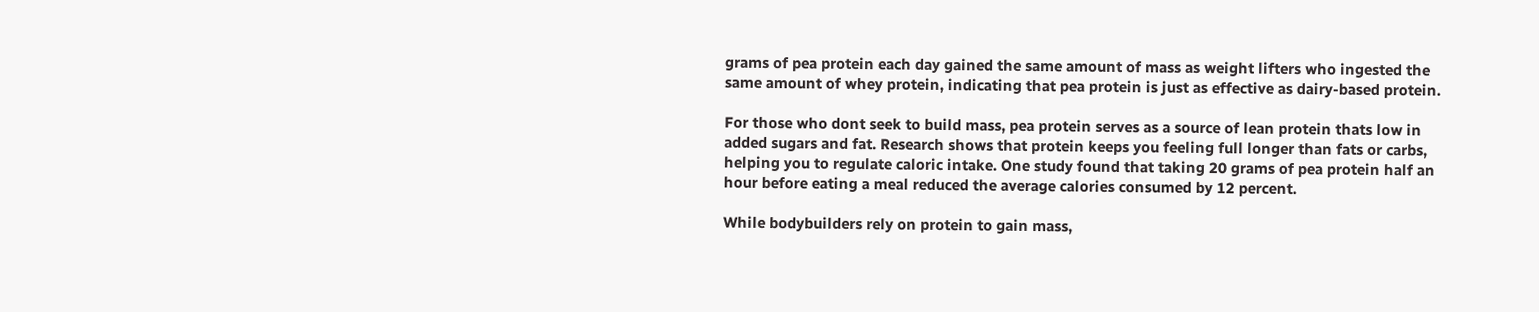grams of pea protein each day gained the same amount of mass as weight lifters who ingested the same amount of whey protein, indicating that pea protein is just as effective as dairy-based protein.

For those who dont seek to build mass, pea protein serves as a source of lean protein thats low in added sugars and fat. Research shows that protein keeps you feeling full longer than fats or carbs, helping you to regulate caloric intake. One study found that taking 20 grams of pea protein half an hour before eating a meal reduced the average calories consumed by 12 percent.

While bodybuilders rely on protein to gain mass,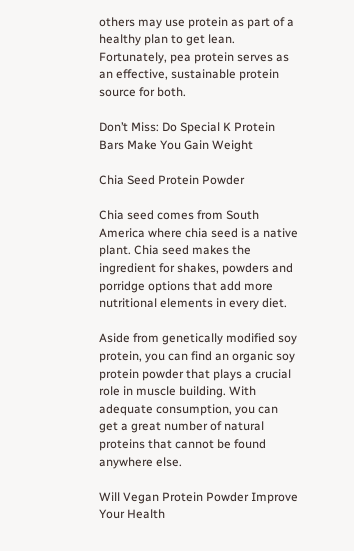others may use protein as part of a healthy plan to get lean. Fortunately, pea protein serves as an effective, sustainable protein source for both.

Don’t Miss: Do Special K Protein Bars Make You Gain Weight

Chia Seed Protein Powder

Chia seed comes from South America where chia seed is a native plant. Chia seed makes the ingredient for shakes, powders and porridge options that add more nutritional elements in every diet.

Aside from genetically modified soy protein, you can find an organic soy protein powder that plays a crucial role in muscle building. With adequate consumption, you can get a great number of natural proteins that cannot be found anywhere else.

Will Vegan Protein Powder Improve Your Health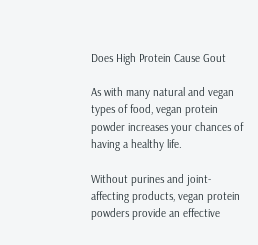Does High Protein Cause Gout

As with many natural and vegan types of food, vegan protein powder increases your chances of having a healthy life.

Without purines and joint-affecting products, vegan protein powders provide an effective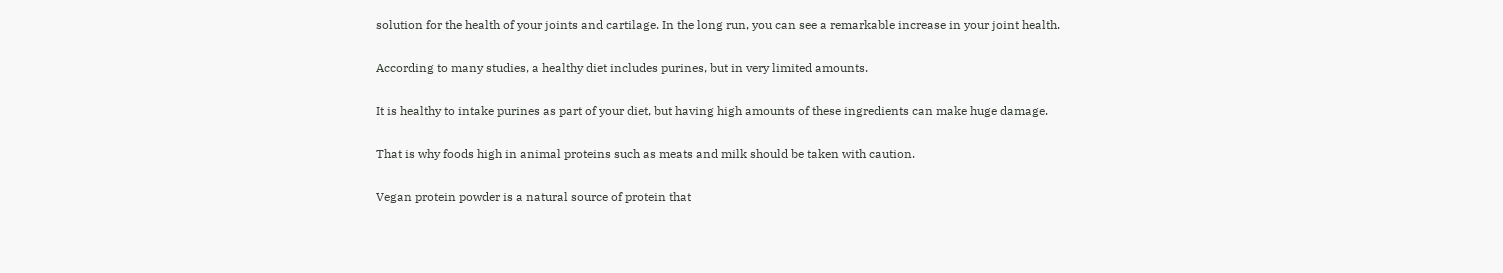solution for the health of your joints and cartilage. In the long run, you can see a remarkable increase in your joint health.

According to many studies, a healthy diet includes purines, but in very limited amounts.

It is healthy to intake purines as part of your diet, but having high amounts of these ingredients can make huge damage.

That is why foods high in animal proteins such as meats and milk should be taken with caution.

Vegan protein powder is a natural source of protein that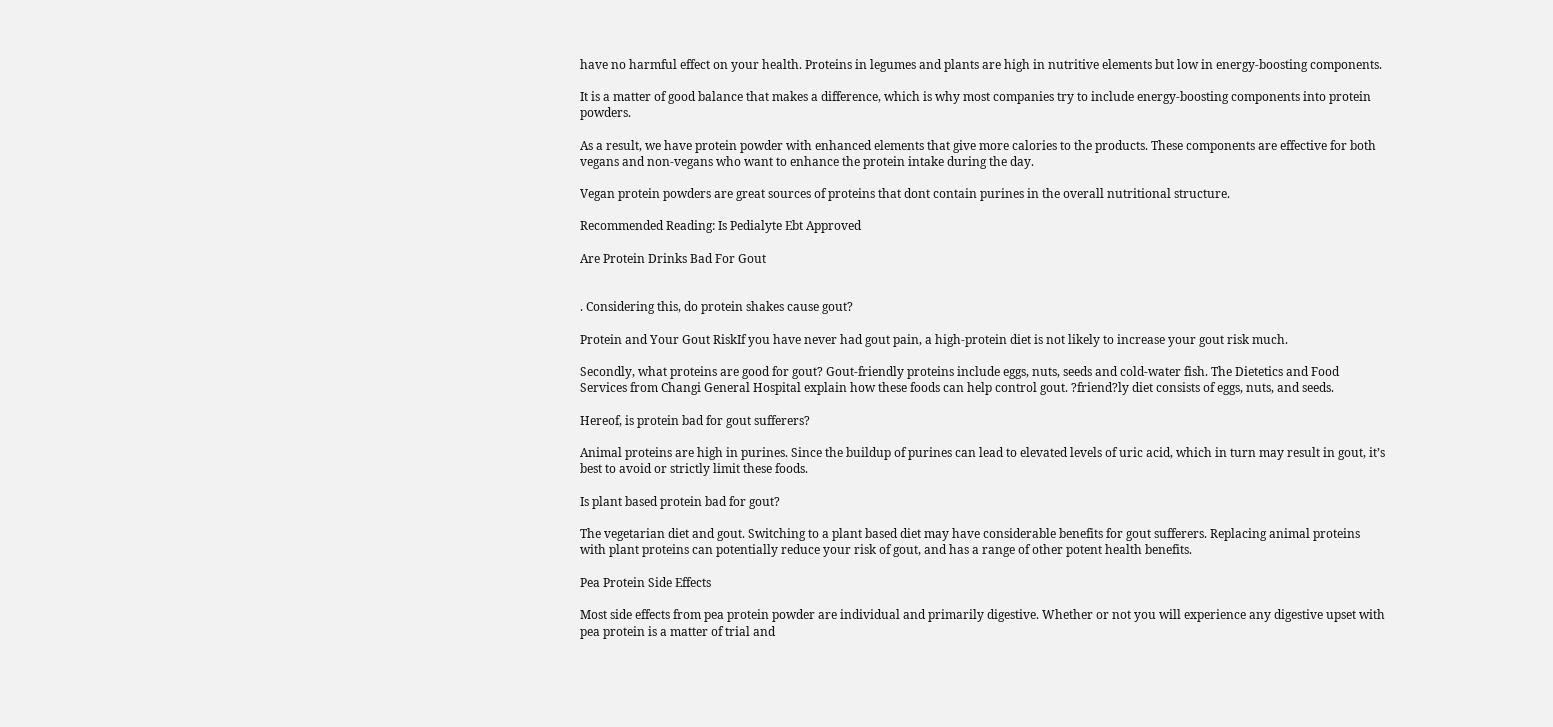have no harmful effect on your health. Proteins in legumes and plants are high in nutritive elements but low in energy-boosting components.

It is a matter of good balance that makes a difference, which is why most companies try to include energy-boosting components into protein powders.

As a result, we have protein powder with enhanced elements that give more calories to the products. These components are effective for both vegans and non-vegans who want to enhance the protein intake during the day.

Vegan protein powders are great sources of proteins that dont contain purines in the overall nutritional structure.

Recommended Reading: Is Pedialyte Ebt Approved

Are Protein Drinks Bad For Gout


. Considering this, do protein shakes cause gout?

Protein and Your Gout RiskIf you have never had gout pain, a high-protein diet is not likely to increase your gout risk much.

Secondly, what proteins are good for gout? Gout-friendly proteins include eggs, nuts, seeds and cold-water fish. The Dietetics and Food Services from Changi General Hospital explain how these foods can help control gout. ?friend?ly diet consists of eggs, nuts, and seeds.

Hereof, is protein bad for gout sufferers?

Animal proteins are high in purines. Since the buildup of purines can lead to elevated levels of uric acid, which in turn may result in gout, it’s best to avoid or strictly limit these foods.

Is plant based protein bad for gout?

The vegetarian diet and gout. Switching to a plant based diet may have considerable benefits for gout sufferers. Replacing animal proteins with plant proteins can potentially reduce your risk of gout, and has a range of other potent health benefits.

Pea Protein Side Effects

Most side effects from pea protein powder are individual and primarily digestive. Whether or not you will experience any digestive upset with pea protein is a matter of trial and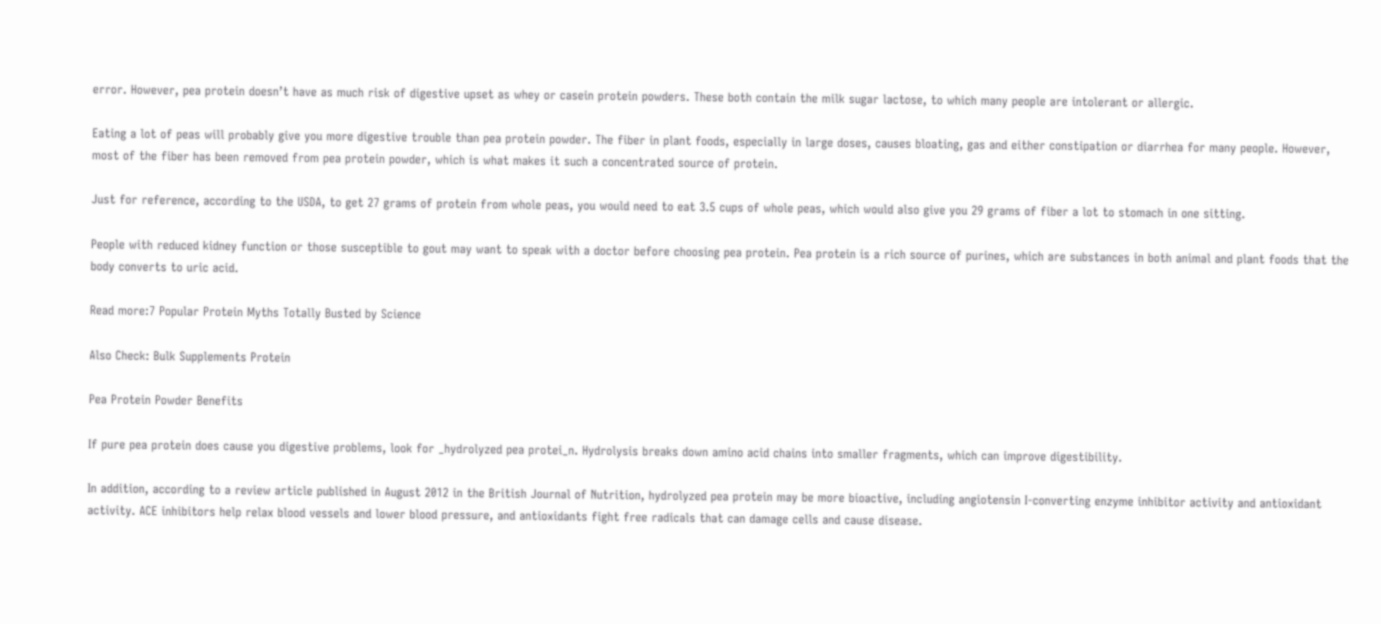error. However, pea protein doesn’t have as much risk of digestive upset as whey or casein protein powders. These both contain the milk sugar lactose, to which many people are intolerant or allergic.

Eating a lot of peas will probably give you more digestive trouble than pea protein powder. The fiber in plant foods, especially in large doses, causes bloating, gas and either constipation or diarrhea for many people. However, most of the fiber has been removed from pea protein powder, which is what makes it such a concentrated source of protein.

Just for reference, according to the USDA, to get 27 grams of protein from whole peas, you would need to eat 3.5 cups of whole peas, which would also give you 29 grams of fiber a lot to stomach in one sitting.

People with reduced kidney function or those susceptible to gout may want to speak with a doctor before choosing pea protein. Pea protein is a rich source of purines, which are substances in both animal and plant foods that the body converts to uric acid.

Read more:7 Popular Protein Myths Totally Busted by Science

Also Check: Bulk Supplements Protein

Pea Protein Powder Benefits

If pure pea protein does cause you digestive problems, look for _hydrolyzed pea protei_n. Hydrolysis breaks down amino acid chains into smaller fragments, which can improve digestibility.

In addition, according to a review article published in August 2012 in the British Journal of Nutrition, hydrolyzed pea protein may be more bioactive, including angiotensin I-converting enzyme inhibitor activity and antioxidant activity. ACE inhibitors help relax blood vessels and lower blood pressure, and antioxidants fight free radicals that can damage cells and cause disease.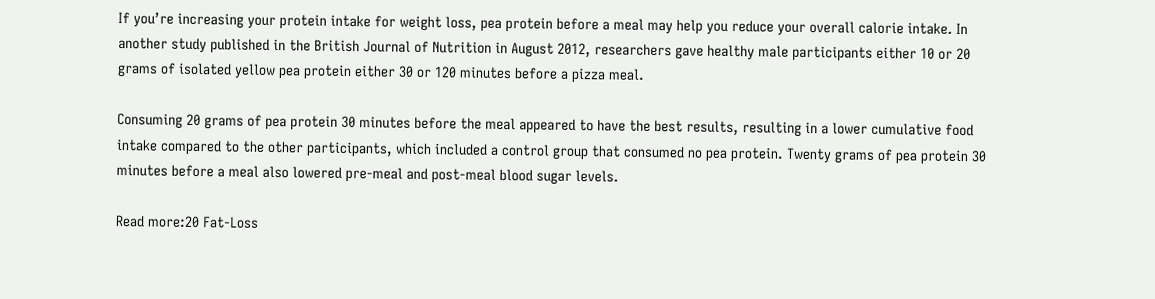If you’re increasing your protein intake for weight loss, pea protein before a meal may help you reduce your overall calorie intake. In another study published in the British Journal of Nutrition in August 2012, researchers gave healthy male participants either 10 or 20 grams of isolated yellow pea protein either 30 or 120 minutes before a pizza meal.

Consuming 20 grams of pea protein 30 minutes before the meal appeared to have the best results, resulting in a lower cumulative food intake compared to the other participants, which included a control group that consumed no pea protein. Twenty grams of pea protein 30 minutes before a meal also lowered pre-meal and post-meal blood sugar levels.

Read more:20 Fat-Loss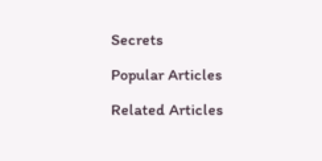Secrets

Popular Articles

Related Articles